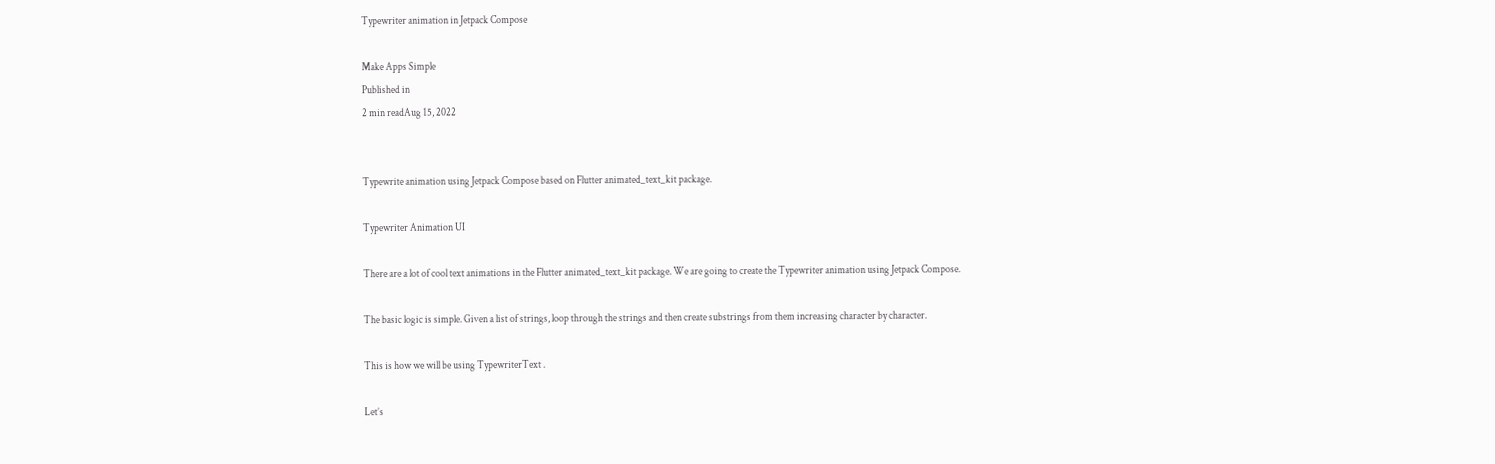Typewriter animation in Jetpack Compose

Make Apps Simple
Published in
2 min readAug 15, 2022


Typewrite animation using Jetpack Compose based on Flutter animated_text_kit package.

Typewriter Animation UI

There are a lot of cool text animations in the Flutter animated_text_kit package. We are going to create the Typewriter animation using Jetpack Compose.

The basic logic is simple. Given a list of strings, loop through the strings and then create substrings from them increasing character by character.

This is how we will be using TypewriterText .

Let’s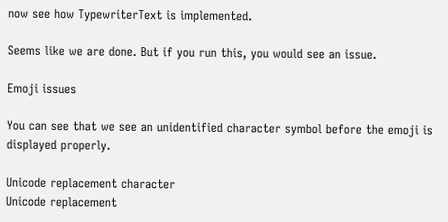now see how TypewriterText is implemented.

Seems like we are done. But if you run this, you would see an issue.

Emoji issues

You can see that we see an unidentified character symbol before the emoji is displayed properly.

Unicode replacement character
Unicode replacement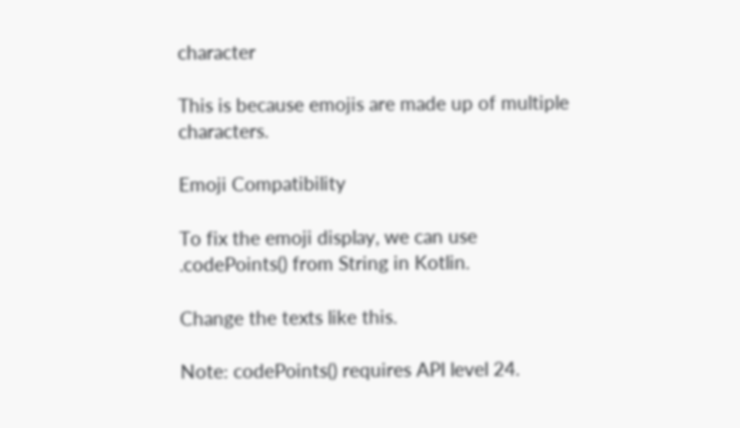character

This is because emojis are made up of multiple characters.

Emoji Compatibility

To fix the emoji display, we can use .codePoints() from String in Kotlin.

Change the texts like this.

Note: codePoints() requires API level 24.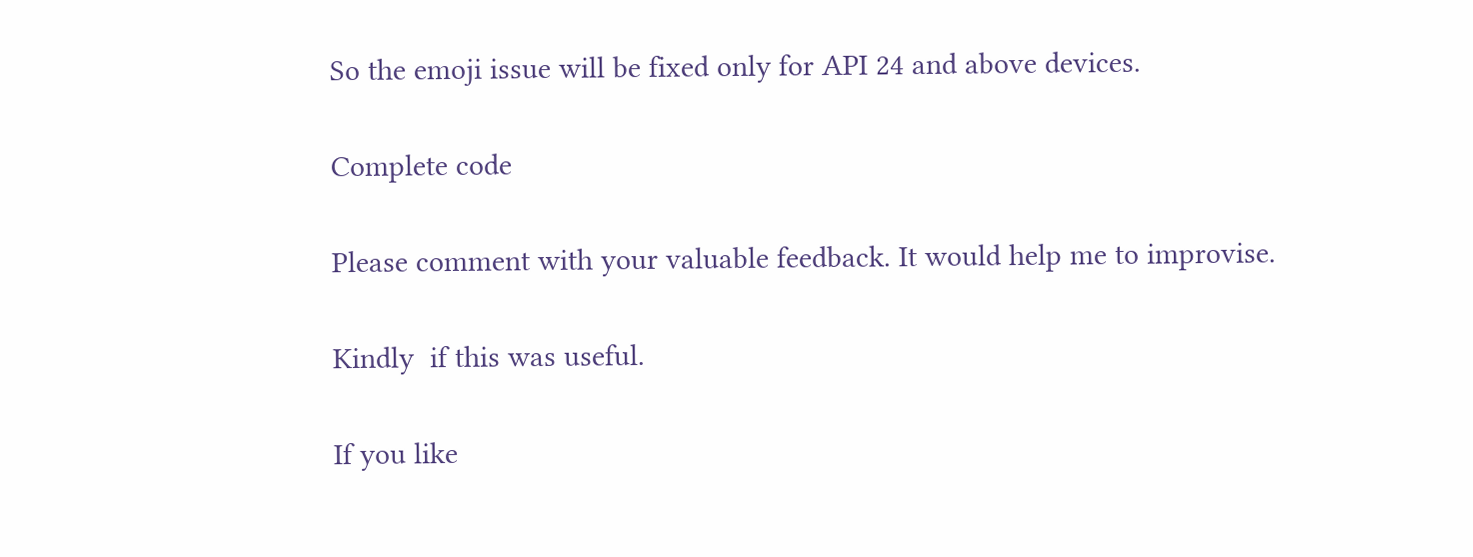So the emoji issue will be fixed only for API 24 and above devices.

Complete code

Please comment with your valuable feedback. It would help me to improvise.

Kindly  if this was useful.

If you like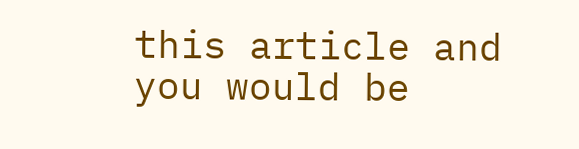this article and you would be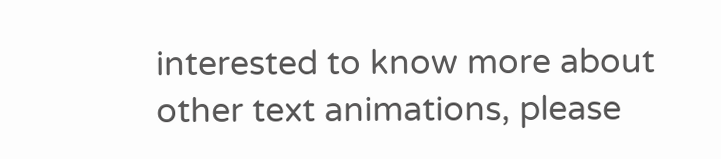interested to know more about other text animations, please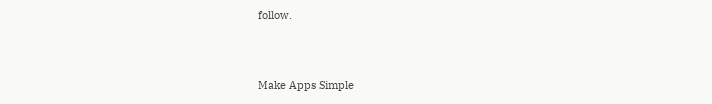follow.



Make Apps Simple